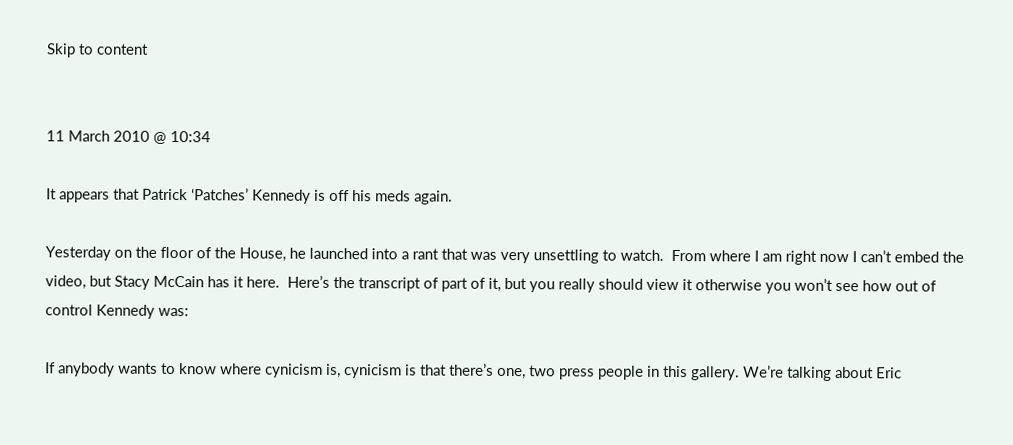Skip to content


11 March 2010 @ 10:34

It appears that Patrick ‘Patches’ Kennedy is off his meds again.

Yesterday on the floor of the House, he launched into a rant that was very unsettling to watch.  From where I am right now I can’t embed the video, but Stacy McCain has it here.  Here’s the transcript of part of it, but you really should view it otherwise you won’t see how out of control Kennedy was:

If anybody wants to know where cynicism is, cynicism is that there’s one, two press people in this gallery. We’re talking about Eric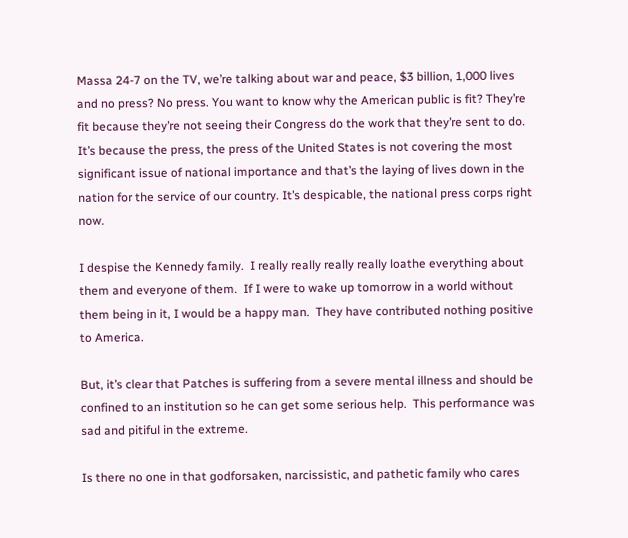Massa 24-7 on the TV, we’re talking about war and peace, $3 billion, 1,000 lives and no press? No press. You want to know why the American public is fit? They’re fit because they’re not seeing their Congress do the work that they’re sent to do. It’s because the press, the press of the United States is not covering the most significant issue of national importance and that’s the laying of lives down in the nation for the service of our country. It’s despicable, the national press corps right now.

I despise the Kennedy family.  I really really really really loathe everything about them and everyone of them.  If I were to wake up tomorrow in a world without them being in it, I would be a happy man.  They have contributed nothing positive to America.

But, it’s clear that Patches is suffering from a severe mental illness and should be confined to an institution so he can get some serious help.  This performance was sad and pitiful in the extreme.

Is there no one in that godforsaken, narcissistic, and pathetic family who cares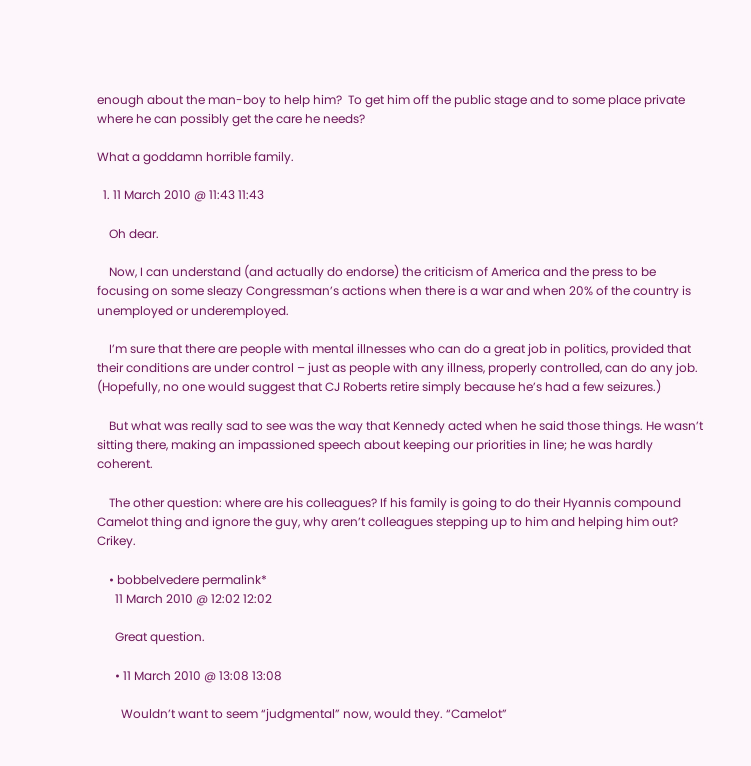enough about the man-boy to help him?  To get him off the public stage and to some place private where he can possibly get the care he needs?

What a goddamn horrible family.

  1. 11 March 2010 @ 11:43 11:43

    Oh dear.

    Now, I can understand (and actually do endorse) the criticism of America and the press to be focusing on some sleazy Congressman’s actions when there is a war and when 20% of the country is unemployed or underemployed.

    I’m sure that there are people with mental illnesses who can do a great job in politics, provided that their conditions are under control – just as people with any illness, properly controlled, can do any job. (Hopefully, no one would suggest that CJ Roberts retire simply because he’s had a few seizures.)

    But what was really sad to see was the way that Kennedy acted when he said those things. He wasn’t sitting there, making an impassioned speech about keeping our priorities in line; he was hardly coherent.

    The other question: where are his colleagues? If his family is going to do their Hyannis compound Camelot thing and ignore the guy, why aren’t colleagues stepping up to him and helping him out? Crikey.

    • bobbelvedere permalink*
      11 March 2010 @ 12:02 12:02

      Great question.

      • 11 March 2010 @ 13:08 13:08

        Wouldn’t want to seem “judgmental” now, would they. “Camelot”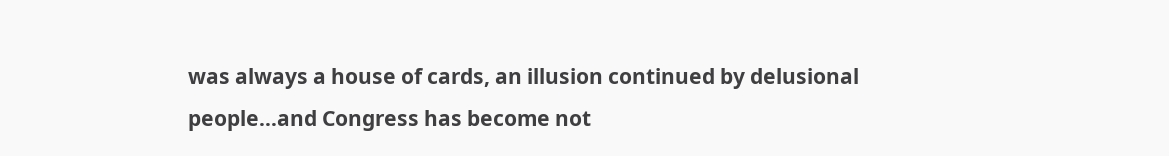was always a house of cards, an illusion continued by delusional people…and Congress has become not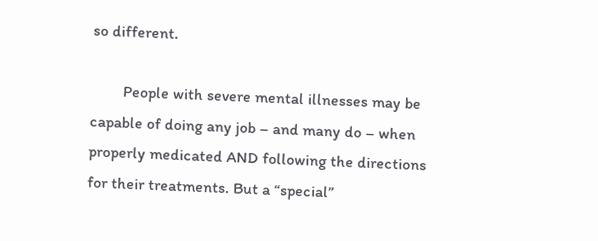so different.

        People with severe mental illnesses may be capable of doing any job – and many do – when properly medicated AND following the directions for their treatments. But a “special”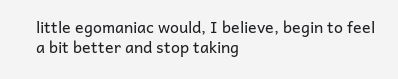little egomaniac would, I believe, begin to feel a bit better and stop taking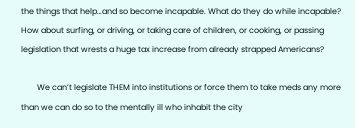the things that help…and so become incapable. What do they do while incapable? How about surfing, or driving, or taking care of children, or cooking, or passing legislation that wrests a huge tax increase from already strapped Americans?

        We can’t legislate THEM into institutions or force them to take meds any more than we can do so to the mentally ill who inhabit the city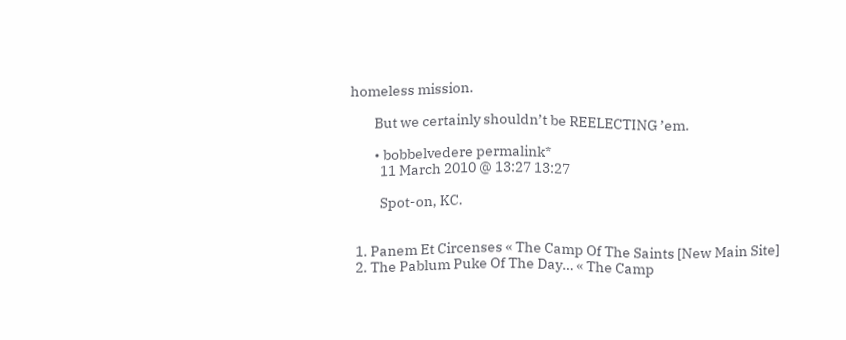homeless mission.

        But we certainly shouldn’t be REELECTING ’em.

        • bobbelvedere permalink*
          11 March 2010 @ 13:27 13:27

          Spot-on, KC.


  1. Panem Et Circenses « The Camp Of The Saints [New Main Site]
  2. The Pablum Puke Of The Day… « The Camp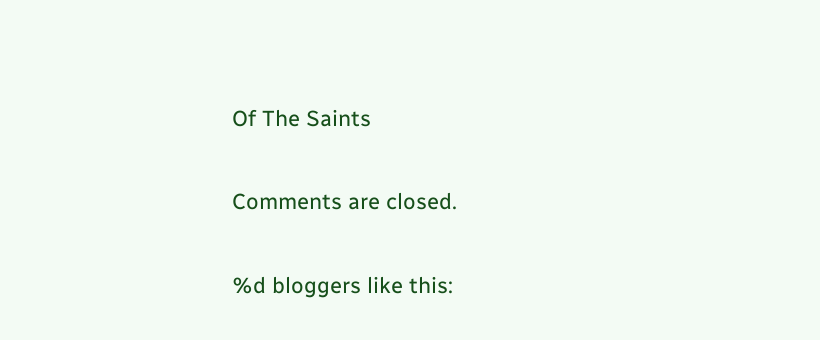Of The Saints

Comments are closed.

%d bloggers like this: